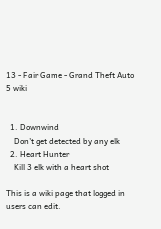13 - Fair Game - Grand Theft Auto 5 wiki


  1. Downwind
    Don't get detected by any elk
  2. Heart Hunter
    Kill 3 elk with a heart shot

This is a wiki page that logged in users can edit.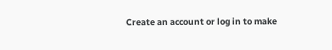Create an account or log in to make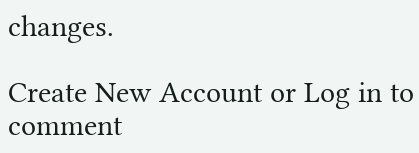changes.

Create New Account or Log in to comment